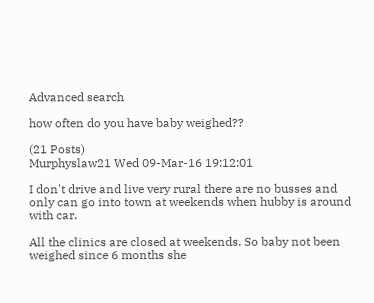Advanced search

how often do you have baby weighed??

(21 Posts)
Murphyslaw21 Wed 09-Mar-16 19:12:01

I don't drive and live very rural there are no busses and only can go into town at weekends when hubby is around with car.

All the clinics are closed at weekends. So baby not been weighed since 6 months she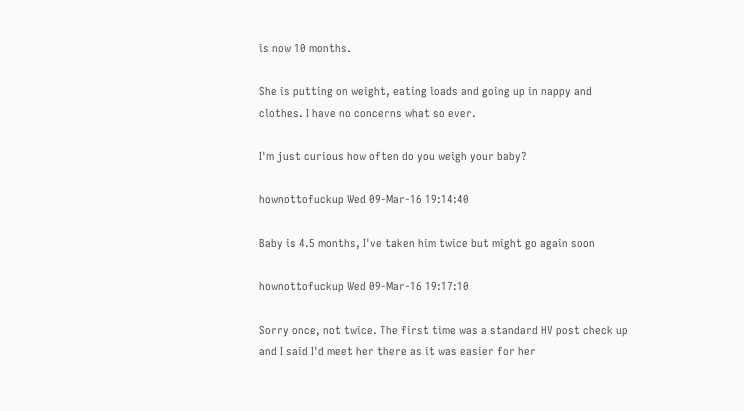is now 10 months.

She is putting on weight, eating loads and going up in nappy and clothes. I have no concerns what so ever.

I'm just curious how often do you weigh your baby?

hownottofuckup Wed 09-Mar-16 19:14:40

Baby is 4.5 months, I've taken him twice but might go again soon

hownottofuckup Wed 09-Mar-16 19:17:10

Sorry once, not twice. The first time was a standard HV post check up and I said I'd meet her there as it was easier for her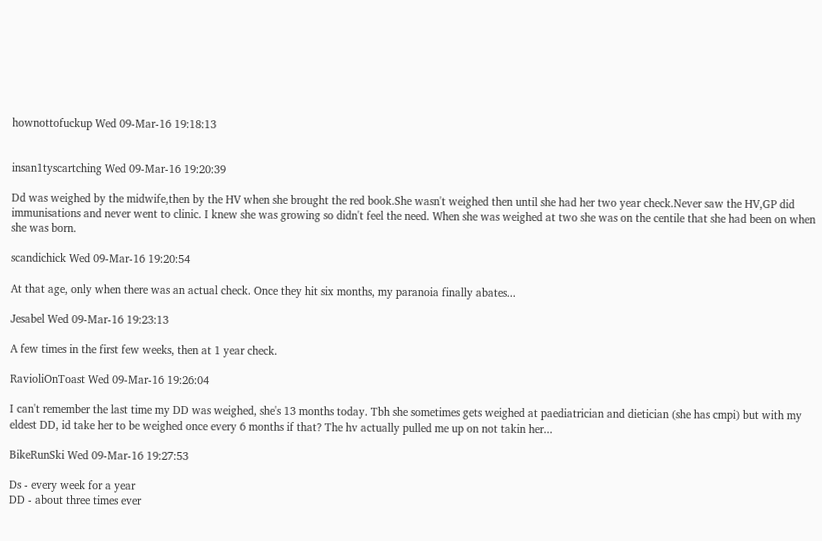hownottofuckup Wed 09-Mar-16 19:18:13


insan1tyscartching Wed 09-Mar-16 19:20:39

Dd was weighed by the midwife,then by the HV when she brought the red book.She wasn't weighed then until she had her two year check.Never saw the HV,GP did immunisations and never went to clinic. I knew she was growing so didn't feel the need. When she was weighed at two she was on the centile that she had been on when she was born.

scandichick Wed 09-Mar-16 19:20:54

At that age, only when there was an actual check. Once they hit six months, my paranoia finally abates...

Jesabel Wed 09-Mar-16 19:23:13

A few times in the first few weeks, then at 1 year check.

RavioliOnToast Wed 09-Mar-16 19:26:04

I can't remember the last time my DD was weighed, she's 13 months today. Tbh she sometimes gets weighed at paediatrician and dietician (she has cmpi) but with my eldest DD, id take her to be weighed once every 6 months if that? The hv actually pulled me up on not takin her...

BikeRunSki Wed 09-Mar-16 19:27:53

Ds - every week for a year
DD - about three times ever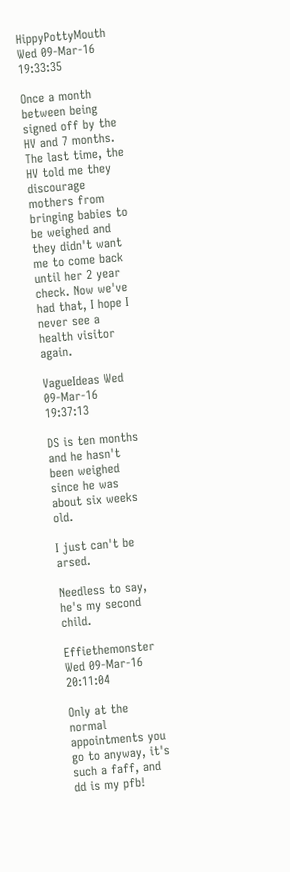HippyPottyMouth Wed 09-Mar-16 19:33:35

Once a month between being signed off by the HV and 7 months. The last time, the HV told me they discourage mothers from bringing babies to be weighed and they didn't want me to come back until her 2 year check. Now we've had that, I hope I never see a health visitor again.

VagueIdeas Wed 09-Mar-16 19:37:13

DS is ten months and he hasn't been weighed since he was about six weeks old.

I just can't be arsed.

Needless to say, he's my second child.

Effiethemonster Wed 09-Mar-16 20:11:04

Only at the normal appointments you go to anyway, it's such a faff, and dd is my pfb!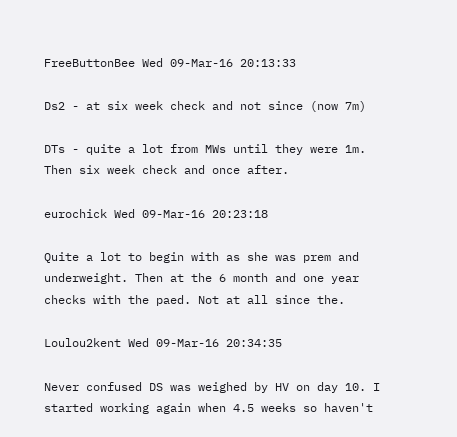FreeButtonBee Wed 09-Mar-16 20:13:33

Ds2 - at six week check and not since (now 7m)

DTs - quite a lot from MWs until they were 1m. Then six week check and once after.

eurochick Wed 09-Mar-16 20:23:18

Quite a lot to begin with as she was prem and underweight. Then at the 6 month and one year checks with the paed. Not at all since the.

Loulou2kent Wed 09-Mar-16 20:34:35

Never confused DS was weighed by HV on day 10. I started working again when 4.5 weeks so haven't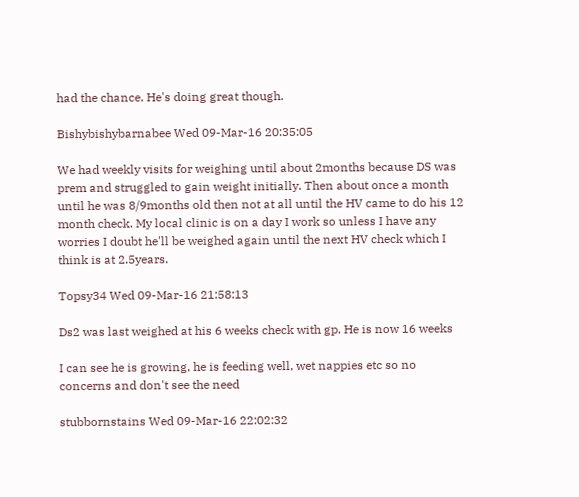had the chance. He's doing great though.

Bishybishybarnabee Wed 09-Mar-16 20:35:05

We had weekly visits for weighing until about 2months because DS was prem and struggled to gain weight initially. Then about once a month until he was 8/9months old then not at all until the HV came to do his 12 month check. My local clinic is on a day I work so unless I have any worries I doubt he'll be weighed again until the next HV check which I think is at 2.5years.

Topsy34 Wed 09-Mar-16 21:58:13

Ds2 was last weighed at his 6 weeks check with gp. He is now 16 weeks

I can see he is growing, he is feeding well, wet nappies etc so no concerns and don't see the need

stubbornstains Wed 09-Mar-16 22:02:32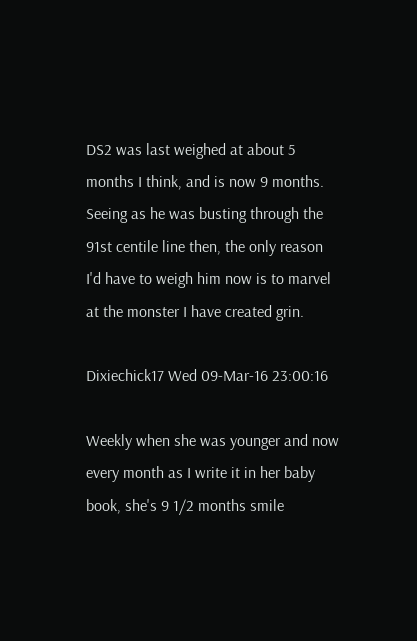DS2 was last weighed at about 5 months I think, and is now 9 months. Seeing as he was busting through the 91st centile line then, the only reason I'd have to weigh him now is to marvel at the monster I have created grin.

Dixiechick17 Wed 09-Mar-16 23:00:16

Weekly when she was younger and now every month as I write it in her baby book, she's 9 1/2 months smile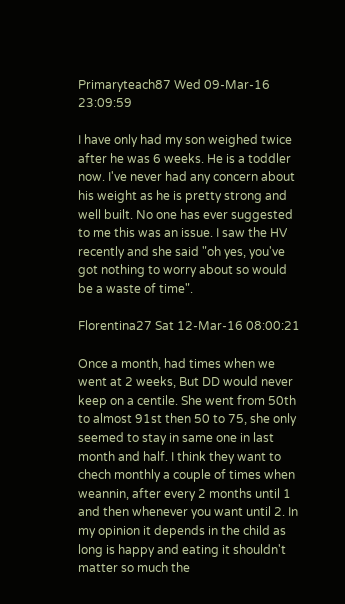Primaryteach87 Wed 09-Mar-16 23:09:59

I have only had my son weighed twice after he was 6 weeks. He is a toddler now. I've never had any concern about his weight as he is pretty strong and well built. No one has ever suggested to me this was an issue. I saw the HV recently and she said "oh yes, you've got nothing to worry about so would be a waste of time".

Florentina27 Sat 12-Mar-16 08:00:21

Once a month, had times when we went at 2 weeks, But DD would never keep on a centile. She went from 50th to almost 91st then 50 to 75, she only seemed to stay in same one in last month and half. I think they want to chech monthly a couple of times when weannin, after every 2 months until 1 and then whenever you want until 2. In my opinion it depends in the child as long is happy and eating it shouldn't matter so much the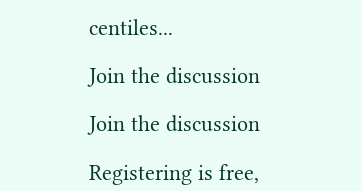centiles...

Join the discussion

Join the discussion

Registering is free,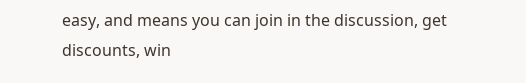easy, and means you can join in the discussion, get discounts, win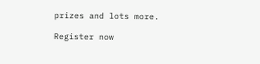prizes and lots more.

Register now